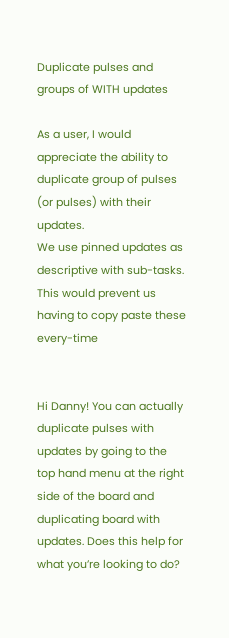Duplicate pulses and groups of WITH updates

As a user, I would appreciate the ability to duplicate group of pulses (or pulses) with their updates.
We use pinned updates as descriptive with sub-tasks.
This would prevent us having to copy paste these every-time


Hi Danny! You can actually duplicate pulses with updates by going to the top hand menu at the right side of the board and duplicating board with updates. Does this help for what you’re looking to do?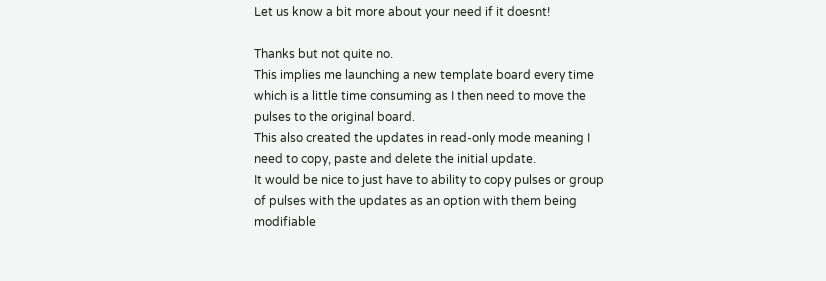Let us know a bit more about your need if it doesnt!

Thanks but not quite no.
This implies me launching a new template board every time which is a little time consuming as I then need to move the pulses to the original board.
This also created the updates in read-only mode meaning I need to copy, paste and delete the initial update.
It would be nice to just have to ability to copy pulses or group of pulses with the updates as an option with them being modifiable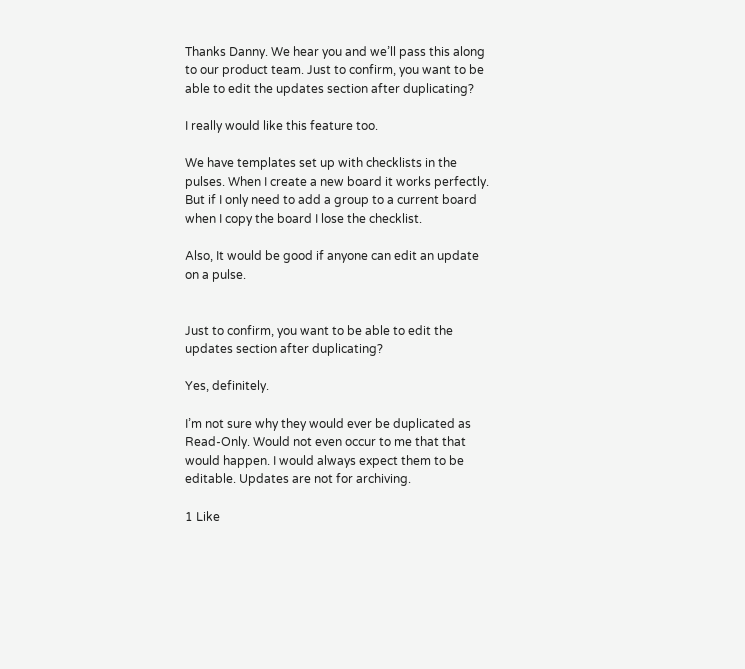Thanks Danny. We hear you and we’ll pass this along to our product team. Just to confirm, you want to be able to edit the updates section after duplicating?

I really would like this feature too.

We have templates set up with checklists in the pulses. When I create a new board it works perfectly. But if I only need to add a group to a current board when I copy the board I lose the checklist.

Also, It would be good if anyone can edit an update on a pulse.


Just to confirm, you want to be able to edit the updates section after duplicating?

Yes, definitely.

I’m not sure why they would ever be duplicated as Read-Only. Would not even occur to me that that would happen. I would always expect them to be editable. Updates are not for archiving.

1 Like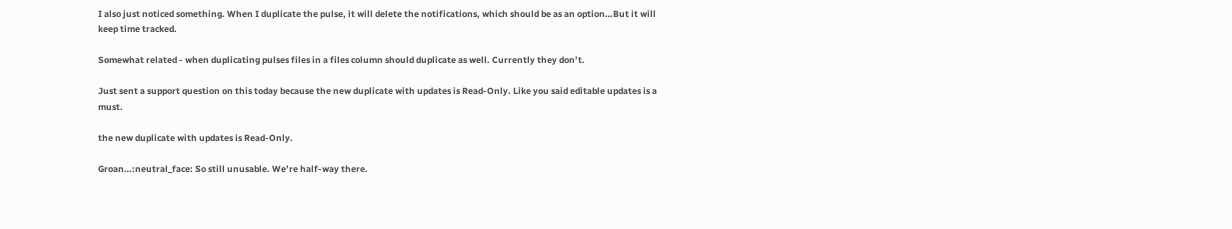I also just noticed something. When I duplicate the pulse, it will delete the notifications, which should be as an option…But it will keep time tracked.

Somewhat related - when duplicating pulses files in a files column should duplicate as well. Currently they don’t.

Just sent a support question on this today because the new duplicate with updates is Read-Only. Like you said editable updates is a must.

the new duplicate with updates is Read-Only.

Groan…:neutral_face: So still unusable. We’re half-way there.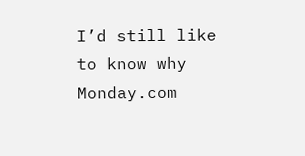I’d still like to know why Monday.com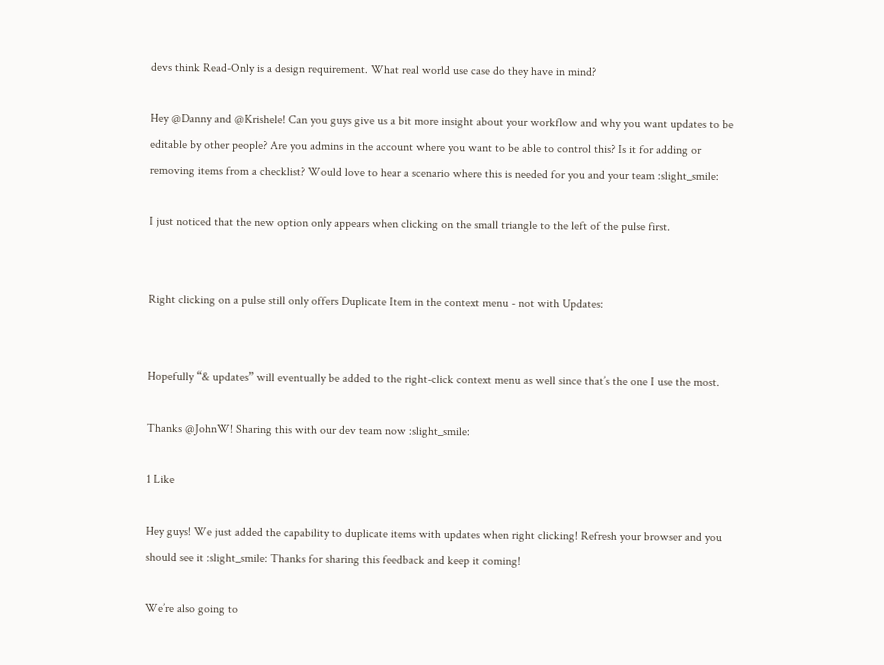devs think Read-Only is a design requirement. What real world use case do they have in mind?

Hey @Danny and @Krishele! Can you guys give us a bit more insight about your workflow and why you want updates to be editable by other people? Are you admins in the account where you want to be able to control this? Is it for adding or removing items from a checklist? Would love to hear a scenario where this is needed for you and your team :slight_smile:

I just noticed that the new option only appears when clicking on the small triangle to the left of the pulse first.


Right clicking on a pulse still only offers Duplicate Item in the context menu - not with Updates:


Hopefully “& updates” will eventually be added to the right-click context menu as well since that’s the one I use the most.

Thanks @JohnW! Sharing this with our dev team now :slight_smile:

1 Like

Hey guys! We just added the capability to duplicate items with updates when right clicking! Refresh your browser and you should see it :slight_smile: Thanks for sharing this feedback and keep it coming!

We’re also going to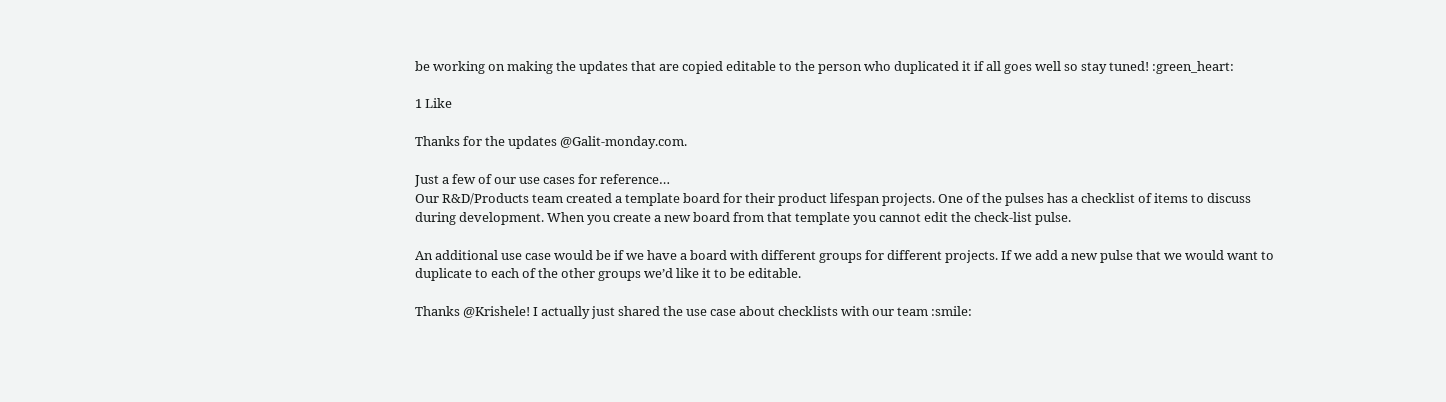be working on making the updates that are copied editable to the person who duplicated it if all goes well so stay tuned! :green_heart:

1 Like

Thanks for the updates @Galit-monday.com.

Just a few of our use cases for reference…
Our R&D/Products team created a template board for their product lifespan projects. One of the pulses has a checklist of items to discuss during development. When you create a new board from that template you cannot edit the check-list pulse.

An additional use case would be if we have a board with different groups for different projects. If we add a new pulse that we would want to duplicate to each of the other groups we’d like it to be editable.

Thanks @Krishele! I actually just shared the use case about checklists with our team :smile: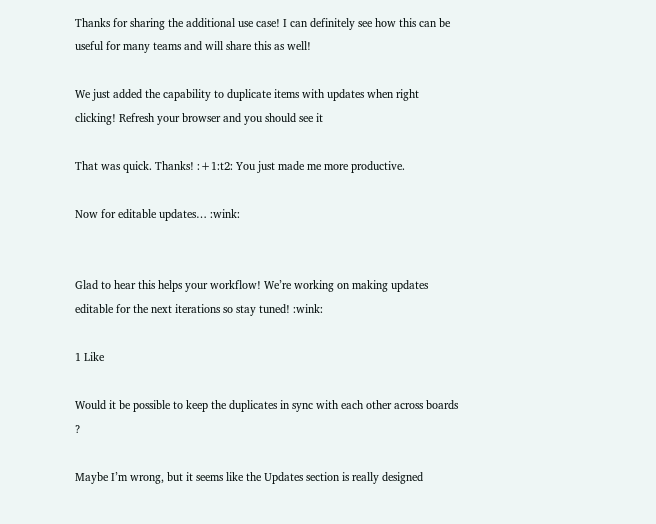Thanks for sharing the additional use case! I can definitely see how this can be useful for many teams and will share this as well!

We just added the capability to duplicate items with updates when right clicking! Refresh your browser and you should see it

That was quick. Thanks! :+1:t2: You just made me more productive.

Now for editable updates… :wink:


Glad to hear this helps your workflow! We’re working on making updates editable for the next iterations so stay tuned! :wink:

1 Like

Would it be possible to keep the duplicates in sync with each other across boards ?

Maybe I’m wrong, but it seems like the Updates section is really designed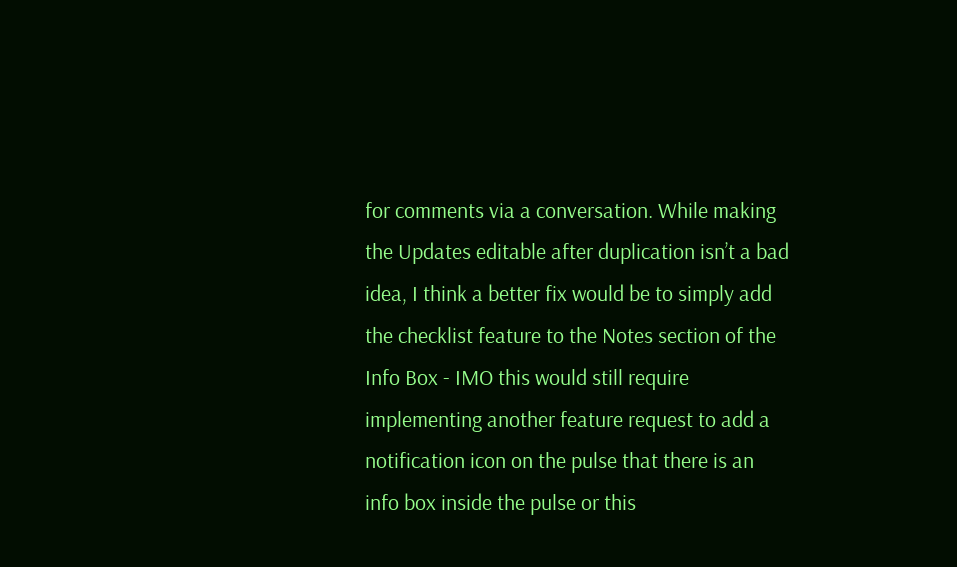for comments via a conversation. While making the Updates editable after duplication isn’t a bad idea, I think a better fix would be to simply add the checklist feature to the Notes section of the Info Box - IMO this would still require implementing another feature request to add a notification icon on the pulse that there is an info box inside the pulse or this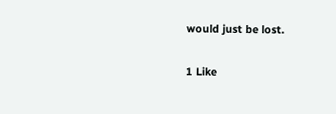would just be lost.

1 Like